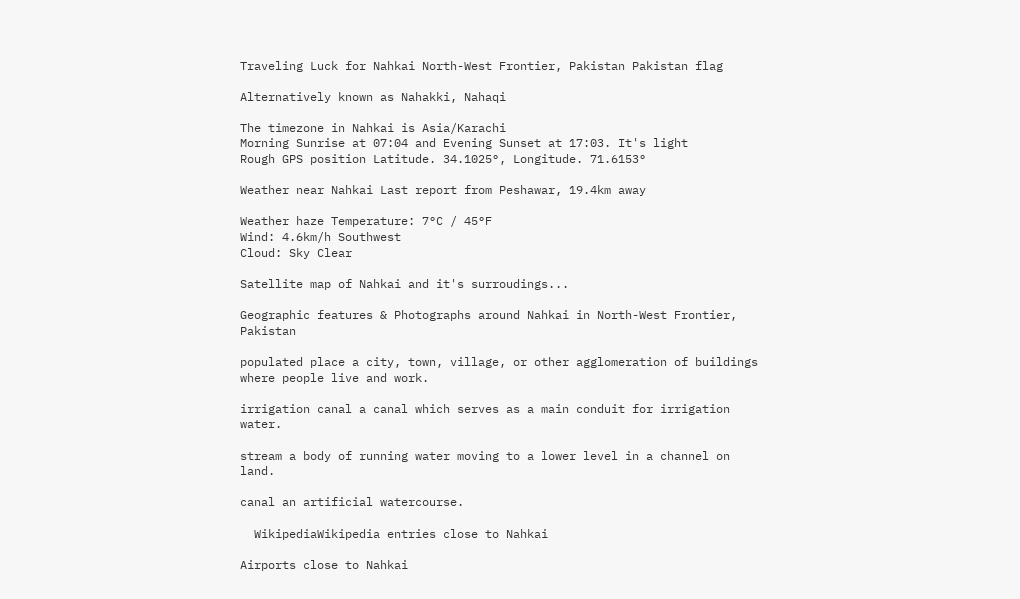Traveling Luck for Nahkai North-West Frontier, Pakistan Pakistan flag

Alternatively known as Nahakki, Nahaqi

The timezone in Nahkai is Asia/Karachi
Morning Sunrise at 07:04 and Evening Sunset at 17:03. It's light
Rough GPS position Latitude. 34.1025°, Longitude. 71.6153°

Weather near Nahkai Last report from Peshawar, 19.4km away

Weather haze Temperature: 7°C / 45°F
Wind: 4.6km/h Southwest
Cloud: Sky Clear

Satellite map of Nahkai and it's surroudings...

Geographic features & Photographs around Nahkai in North-West Frontier, Pakistan

populated place a city, town, village, or other agglomeration of buildings where people live and work.

irrigation canal a canal which serves as a main conduit for irrigation water.

stream a body of running water moving to a lower level in a channel on land.

canal an artificial watercourse.

  WikipediaWikipedia entries close to Nahkai

Airports close to Nahkai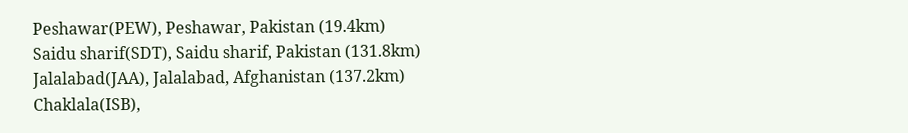Peshawar(PEW), Peshawar, Pakistan (19.4km)
Saidu sharif(SDT), Saidu sharif, Pakistan (131.8km)
Jalalabad(JAA), Jalalabad, Afghanistan (137.2km)
Chaklala(ISB),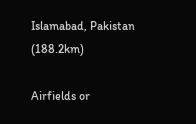Islamabad, Pakistan (188.2km)

Airfields or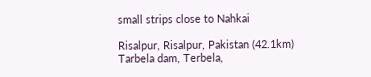small strips close to Nahkai

Risalpur, Risalpur, Pakistan (42.1km)
Tarbela dam, Terbela,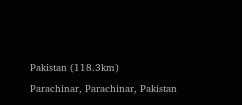Pakistan (118.3km)
Parachinar, Parachinar, Pakistan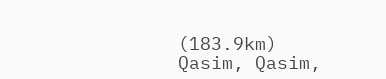(183.9km)
Qasim, Qasim,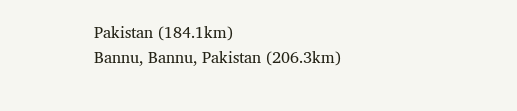Pakistan (184.1km)
Bannu, Bannu, Pakistan (206.3km)